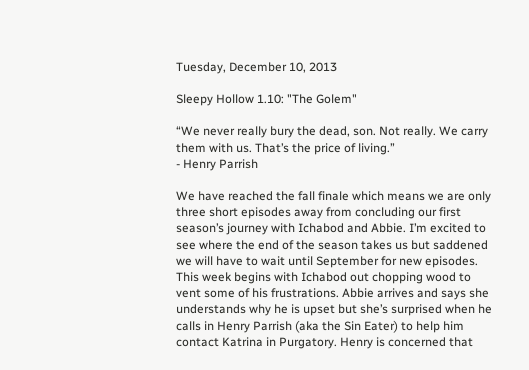Tuesday, December 10, 2013

Sleepy Hollow 1.10: "The Golem"

“We never really bury the dead, son. Not really. We carry them with us. That’s the price of living.”
- Henry Parrish

We have reached the fall finale which means we are only three short episodes away from concluding our first season’s journey with Ichabod and Abbie. I’m excited to see where the end of the season takes us but saddened we will have to wait until September for new episodes. This week begins with Ichabod out chopping wood to vent some of his frustrations. Abbie arrives and says she understands why he is upset but she’s surprised when he calls in Henry Parrish (aka the Sin Eater) to help him contact Katrina in Purgatory. Henry is concerned that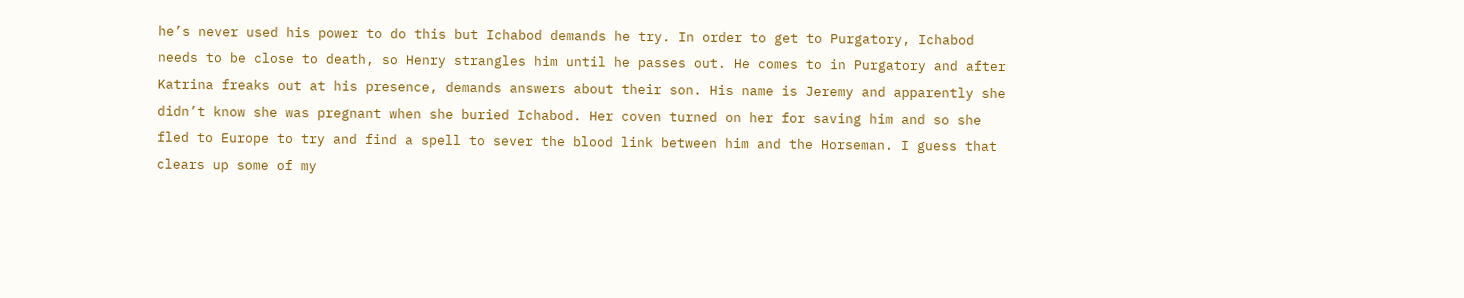he’s never used his power to do this but Ichabod demands he try. In order to get to Purgatory, Ichabod needs to be close to death, so Henry strangles him until he passes out. He comes to in Purgatory and after Katrina freaks out at his presence, demands answers about their son. His name is Jeremy and apparently she didn’t know she was pregnant when she buried Ichabod. Her coven turned on her for saving him and so she fled to Europe to try and find a spell to sever the blood link between him and the Horseman. I guess that clears up some of my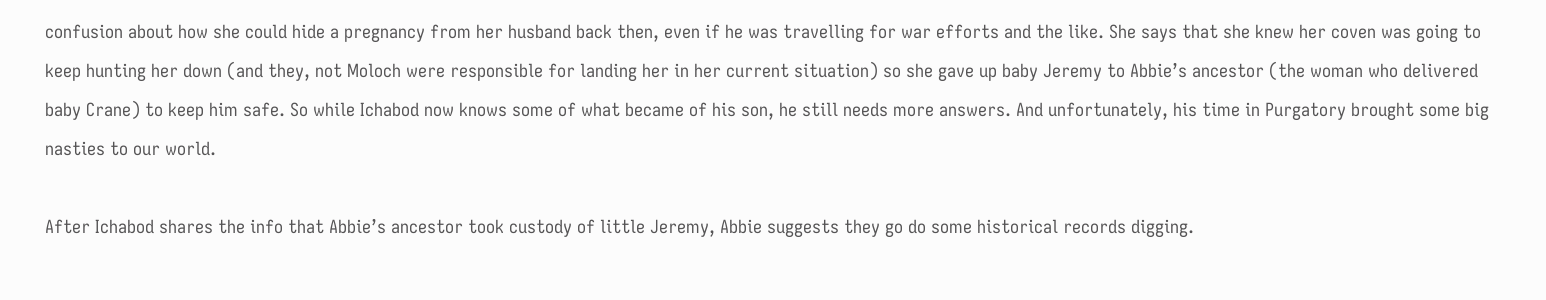confusion about how she could hide a pregnancy from her husband back then, even if he was travelling for war efforts and the like. She says that she knew her coven was going to keep hunting her down (and they, not Moloch were responsible for landing her in her current situation) so she gave up baby Jeremy to Abbie’s ancestor (the woman who delivered baby Crane) to keep him safe. So while Ichabod now knows some of what became of his son, he still needs more answers. And unfortunately, his time in Purgatory brought some big nasties to our world.

After Ichabod shares the info that Abbie’s ancestor took custody of little Jeremy, Abbie suggests they go do some historical records digging.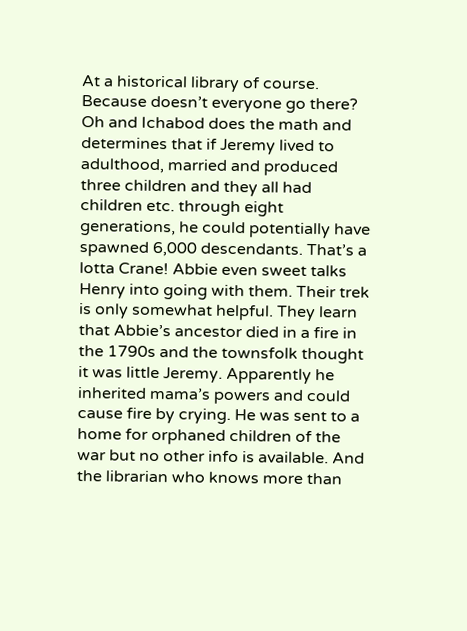At a historical library of course. Because doesn’t everyone go there? Oh and Ichabod does the math and determines that if Jeremy lived to adulthood, married and produced three children and they all had children etc. through eight generations, he could potentially have spawned 6,000 descendants. That’s a lotta Crane! Abbie even sweet talks Henry into going with them. Their trek is only somewhat helpful. They learn that Abbie’s ancestor died in a fire in the 1790s and the townsfolk thought it was little Jeremy. Apparently he inherited mama’s powers and could cause fire by crying. He was sent to a home for orphaned children of the war but no other info is available. And the librarian who knows more than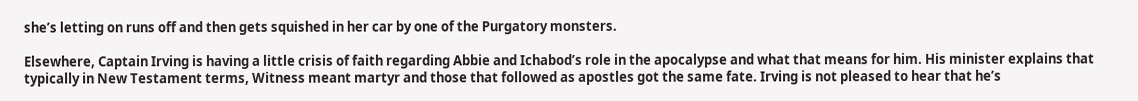she’s letting on runs off and then gets squished in her car by one of the Purgatory monsters.

Elsewhere, Captain Irving is having a little crisis of faith regarding Abbie and Ichabod’s role in the apocalypse and what that means for him. His minister explains that typically in New Testament terms, Witness meant martyr and those that followed as apostles got the same fate. Irving is not pleased to hear that he’s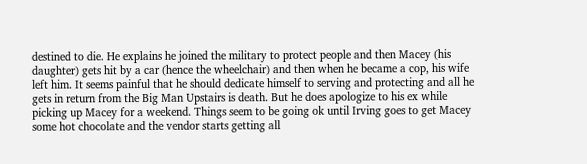destined to die. He explains he joined the military to protect people and then Macey (his daughter) gets hit by a car (hence the wheelchair) and then when he became a cop, his wife left him. It seems painful that he should dedicate himself to serving and protecting and all he gets in return from the Big Man Upstairs is death. But he does apologize to his ex while picking up Macey for a weekend. Things seem to be going ok until Irving goes to get Macey some hot chocolate and the vendor starts getting all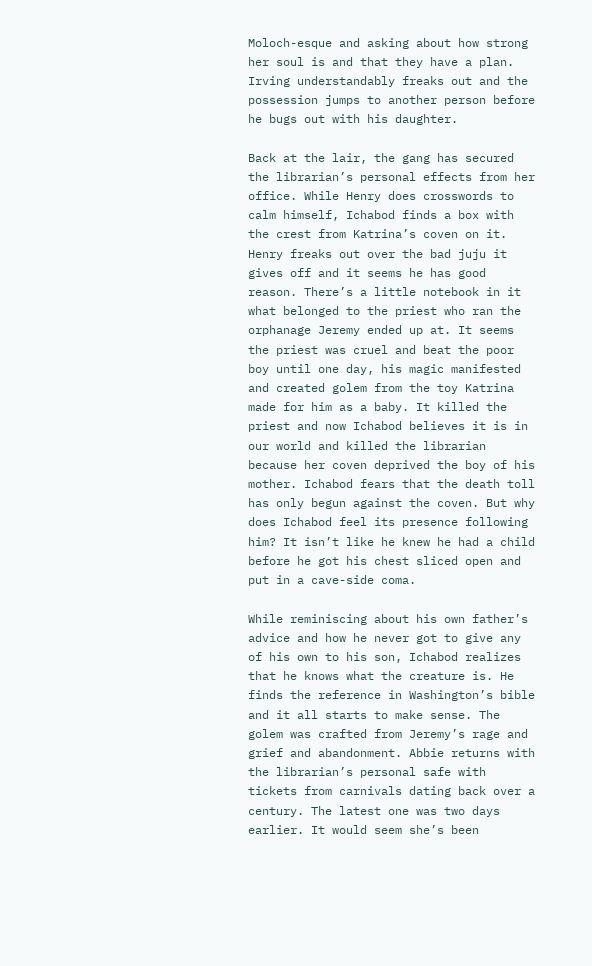Moloch-esque and asking about how strong her soul is and that they have a plan. Irving understandably freaks out and the possession jumps to another person before he bugs out with his daughter.

Back at the lair, the gang has secured the librarian’s personal effects from her office. While Henry does crosswords to calm himself, Ichabod finds a box with the crest from Katrina’s coven on it. Henry freaks out over the bad juju it gives off and it seems he has good reason. There’s a little notebook in it what belonged to the priest who ran the orphanage Jeremy ended up at. It seems the priest was cruel and beat the poor boy until one day, his magic manifested and created golem from the toy Katrina made for him as a baby. It killed the priest and now Ichabod believes it is in our world and killed the librarian because her coven deprived the boy of his mother. Ichabod fears that the death toll has only begun against the coven. But why does Ichabod feel its presence following him? It isn’t like he knew he had a child before he got his chest sliced open and put in a cave-side coma.

While reminiscing about his own father’s advice and how he never got to give any of his own to his son, Ichabod realizes that he knows what the creature is. He finds the reference in Washington’s bible and it all starts to make sense. The golem was crafted from Jeremy’s rage and grief and abandonment. Abbie returns with the librarian’s personal safe with tickets from carnivals dating back over a century. The latest one was two days earlier. It would seem she’s been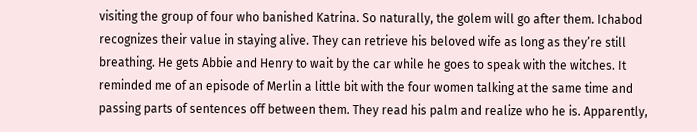visiting the group of four who banished Katrina. So naturally, the golem will go after them. Ichabod recognizes their value in staying alive. They can retrieve his beloved wife as long as they’re still breathing. He gets Abbie and Henry to wait by the car while he goes to speak with the witches. It reminded me of an episode of Merlin a little bit with the four women talking at the same time and passing parts of sentences off between them. They read his palm and realize who he is. Apparently,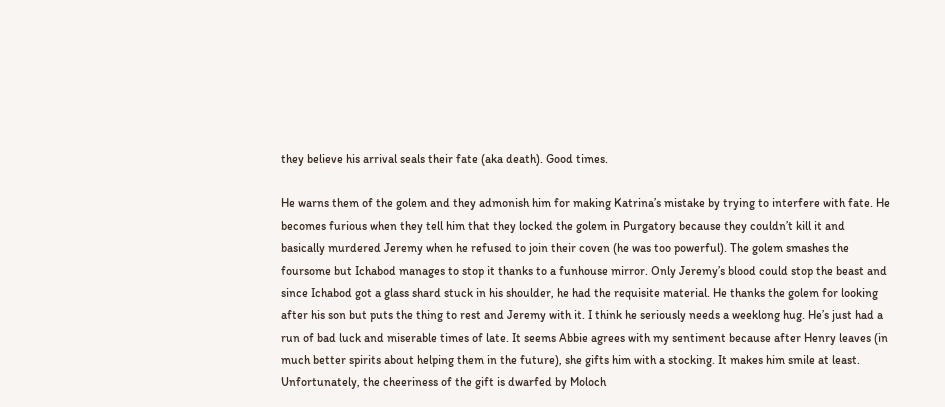they believe his arrival seals their fate (aka death). Good times.

He warns them of the golem and they admonish him for making Katrina’s mistake by trying to interfere with fate. He becomes furious when they tell him that they locked the golem in Purgatory because they couldn’t kill it and basically murdered Jeremy when he refused to join their coven (he was too powerful). The golem smashes the foursome but Ichabod manages to stop it thanks to a funhouse mirror. Only Jeremy’s blood could stop the beast and since Ichabod got a glass shard stuck in his shoulder, he had the requisite material. He thanks the golem for looking after his son but puts the thing to rest and Jeremy with it. I think he seriously needs a weeklong hug. He’s just had a run of bad luck and miserable times of late. It seems Abbie agrees with my sentiment because after Henry leaves (in much better spirits about helping them in the future), she gifts him with a stocking. It makes him smile at least. Unfortunately, the cheeriness of the gift is dwarfed by Moloch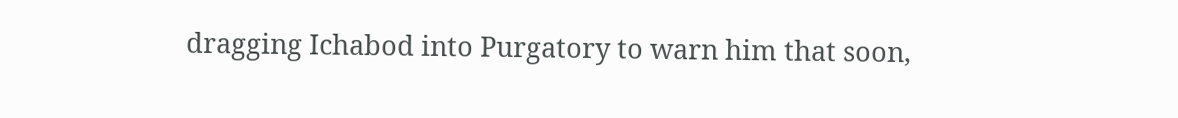dragging Ichabod into Purgatory to warn him that soon,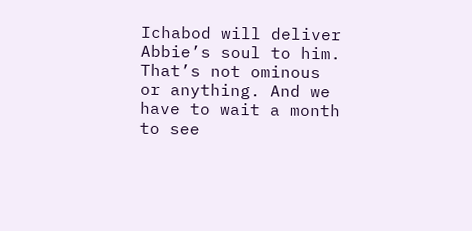Ichabod will deliver Abbie’s soul to him. That’s not ominous or anything. And we have to wait a month to see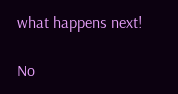what happens next!

No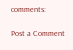comments:

Post a Comment